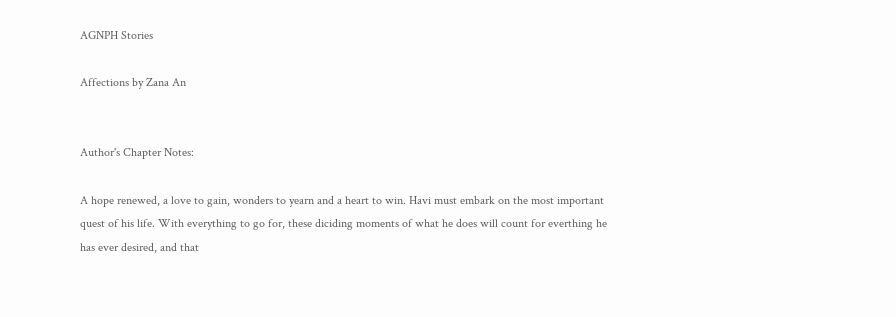AGNPH Stories

Affections by Zana An


Author's Chapter Notes:

A hope renewed, a love to gain, wonders to yearn and a heart to win. Havi must embark on the most important quest of his life. With everything to go for, these diciding moments of what he does will count for everthing he has ever desired, and that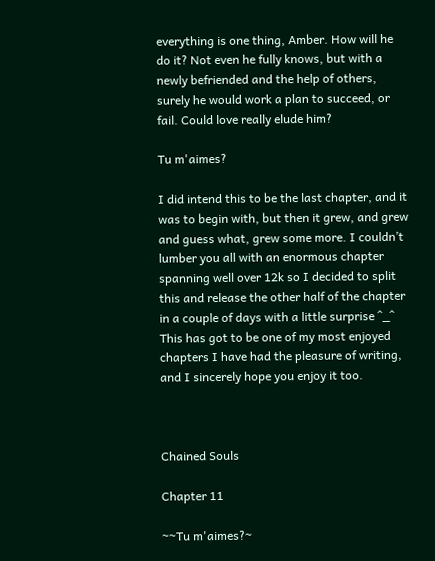everything is one thing, Amber. How will he do it? Not even he fully knows, but with a newly befriended and the help of others, surely he would work a plan to succeed, or fail. Could love really elude him?

Tu m'aimes?

I did intend this to be the last chapter, and it was to begin with, but then it grew, and grew and guess what, grew some more. I couldn’t lumber you all with an enormous chapter spanning well over 12k so I decided to split this and release the other half of the chapter in a couple of days with a little surprise ^_^ This has got to be one of my most enjoyed chapters I have had the pleasure of writing, and I sincerely hope you enjoy it too.



Chained Souls

Chapter 11

~~Tu m'aimes?~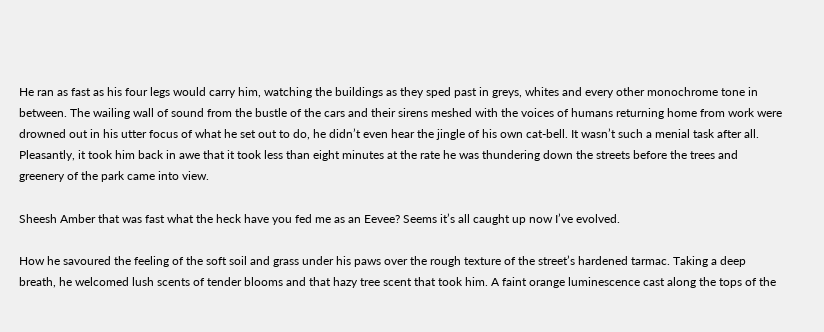He ran as fast as his four legs would carry him, watching the buildings as they sped past in greys, whites and every other monochrome tone in between. The wailing wall of sound from the bustle of the cars and their sirens meshed with the voices of humans returning home from work were drowned out in his utter focus of what he set out to do, he didn’t even hear the jingle of his own cat-bell. It wasn’t such a menial task after all. Pleasantly, it took him back in awe that it took less than eight minutes at the rate he was thundering down the streets before the trees and greenery of the park came into view.

Sheesh Amber that was fast what the heck have you fed me as an Eevee? Seems it’s all caught up now I’ve evolved.

How he savoured the feeling of the soft soil and grass under his paws over the rough texture of the street’s hardened tarmac. Taking a deep breath, he welcomed lush scents of tender blooms and that hazy tree scent that took him. A faint orange luminescence cast along the tops of the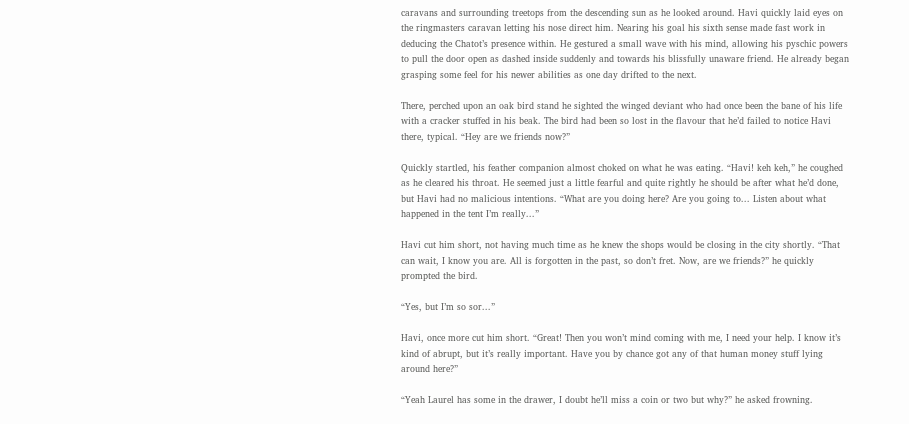caravans and surrounding treetops from the descending sun as he looked around. Havi quickly laid eyes on the ringmasters caravan letting his nose direct him. Nearing his goal his sixth sense made fast work in deducing the Chatot’s presence within. He gestured a small wave with his mind, allowing his pyschic powers to pull the door open as dashed inside suddenly and towards his blissfully unaware friend. He already began grasping some feel for his newer abilities as one day drifted to the next.

There, perched upon an oak bird stand he sighted the winged deviant who had once been the bane of his life with a cracker stuffed in his beak. The bird had been so lost in the flavour that he’d failed to notice Havi there, typical. “Hey are we friends now?”

Quickly startled, his feather companion almost choked on what he was eating. “Havi! keh keh,” he coughed as he cleared his throat. He seemed just a little fearful and quite rightly he should be after what he’d done, but Havi had no malicious intentions. “What are you doing here? Are you going to... Listen about what happened in the tent I’m really...”

Havi cut him short, not having much time as he knew the shops would be closing in the city shortly. “That can wait, I know you are. All is forgotten in the past, so don’t fret. Now, are we friends?” he quickly prompted the bird.

“Yes, but I’m so sor...”

Havi, once more cut him short. “Great! Then you won’t mind coming with me, I need your help. I know it’s kind of abrupt, but it’s really important. Have you by chance got any of that human money stuff lying around here?”

“Yeah Laurel has some in the drawer, I doubt he’ll miss a coin or two but why?” he asked frowning.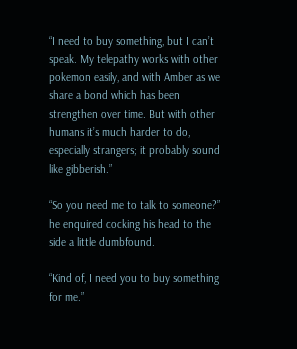“I need to buy something, but I can’t speak. My telepathy works with other pokemon easily, and with Amber as we share a bond which has been strengthen over time. But with other humans it’s much harder to do, especially strangers; it probably sound like gibberish.”

“So you need me to talk to someone?” he enquired cocking his head to the side a little dumbfound.

“Kind of, I need you to buy something for me.”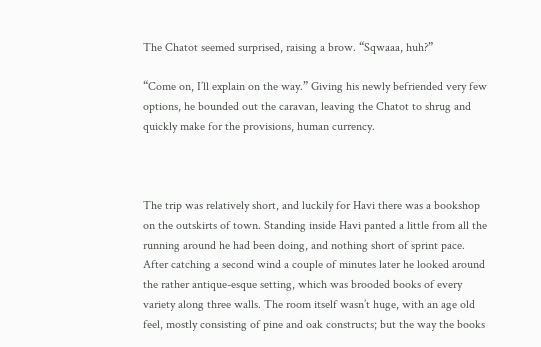The Chatot seemed surprised, raising a brow. “Sqwaaa, huh?”

“Come on, I’ll explain on the way.” Giving his newly befriended very few options, he bounded out the caravan, leaving the Chatot to shrug and quickly make for the provisions, human currency.



The trip was relatively short, and luckily for Havi there was a bookshop on the outskirts of town. Standing inside Havi panted a little from all the running around he had been doing, and nothing short of sprint pace. After catching a second wind a couple of minutes later he looked around the rather antique-esque setting, which was brooded books of every variety along three walls. The room itself wasn’t huge, with an age old feel, mostly consisting of pine and oak constructs; but the way the books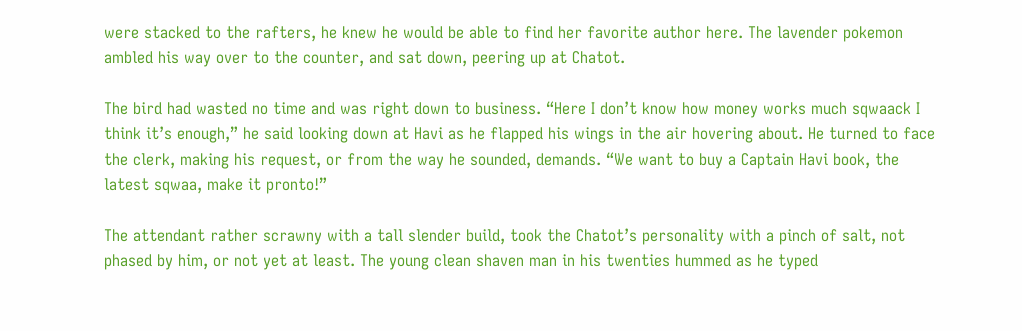were stacked to the rafters, he knew he would be able to find her favorite author here. The lavender pokemon ambled his way over to the counter, and sat down, peering up at Chatot.

The bird had wasted no time and was right down to business. “Here I don’t know how money works much sqwaack I think it’s enough,” he said looking down at Havi as he flapped his wings in the air hovering about. He turned to face the clerk, making his request, or from the way he sounded, demands. “We want to buy a Captain Havi book, the latest sqwaa, make it pronto!”

The attendant rather scrawny with a tall slender build, took the Chatot’s personality with a pinch of salt, not phased by him, or not yet at least. The young clean shaven man in his twenties hummed as he typed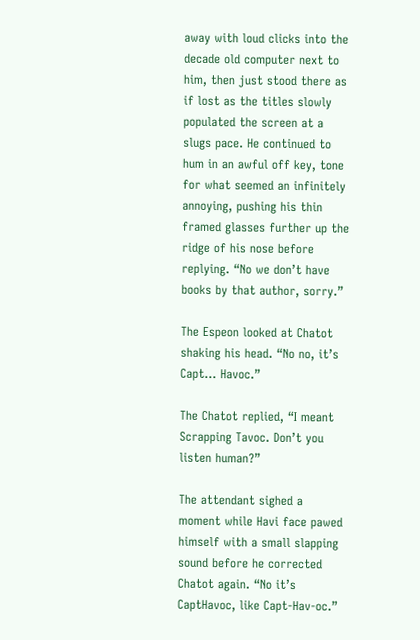away with loud clicks into the decade old computer next to him, then just stood there as if lost as the titles slowly populated the screen at a slugs pace. He continued to hum in an awful off key, tone for what seemed an infinitely annoying, pushing his thin framed glasses further up the ridge of his nose before replying. “No we don’t have books by that author, sorry.”

The Espeon looked at Chatot shaking his head. “No no, it’s Capt... Havoc.”

The Chatot replied, “I meant Scrapping Tavoc. Don’t you listen human?”

The attendant sighed a moment while Havi face pawed himself with a small slapping sound before he corrected Chatot again. “No it’s CaptHavoc, like Capt-Hav-oc.”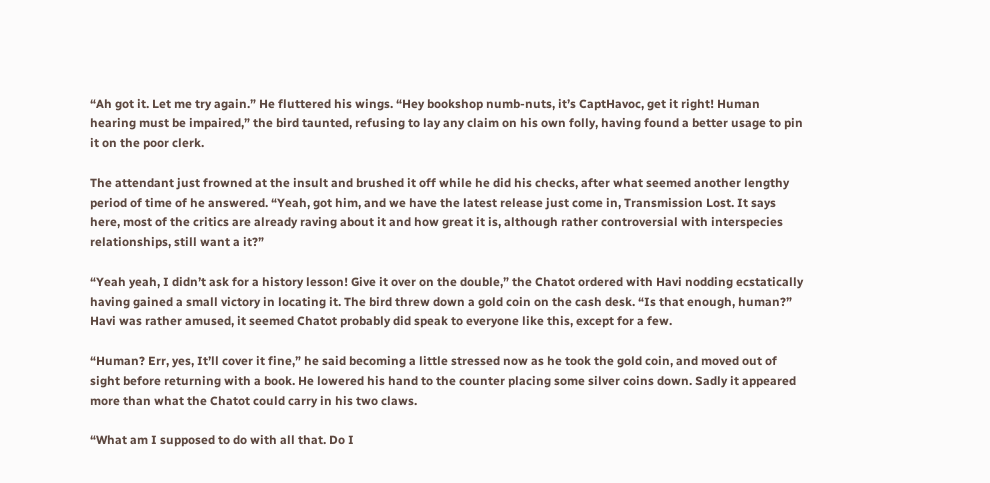“Ah got it. Let me try again.” He fluttered his wings. “Hey bookshop numb-nuts, it’s CaptHavoc, get it right! Human hearing must be impaired,” the bird taunted, refusing to lay any claim on his own folly, having found a better usage to pin it on the poor clerk.

The attendant just frowned at the insult and brushed it off while he did his checks, after what seemed another lengthy period of time of he answered. “Yeah, got him, and we have the latest release just come in, Transmission Lost. It says here, most of the critics are already raving about it and how great it is, although rather controversial with interspecies relationships, still want a it?”

“Yeah yeah, I didn’t ask for a history lesson! Give it over on the double,” the Chatot ordered with Havi nodding ecstatically having gained a small victory in locating it. The bird threw down a gold coin on the cash desk. “Is that enough, human?” Havi was rather amused, it seemed Chatot probably did speak to everyone like this, except for a few.

“Human? Err, yes, It’ll cover it fine,” he said becoming a little stressed now as he took the gold coin, and moved out of sight before returning with a book. He lowered his hand to the counter placing some silver coins down. Sadly it appeared more than what the Chatot could carry in his two claws.

“What am I supposed to do with all that. Do I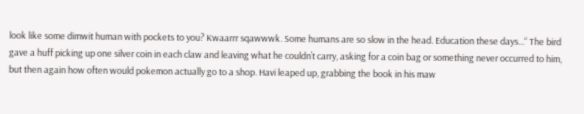look like some dimwit human with pockets to you? Kwaarrr sqawwwk. Some humans are so slow in the head. Education these days...“ The bird gave a huff picking up one silver coin in each claw and leaving what he couldn’t carry, asking for a coin bag or something never occurred to him, but then again how often would pokemon actually go to a shop. Havi leaped up, grabbing the book in his maw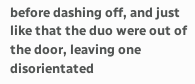before dashing off, and just like that the duo were out of the door, leaving one disorientated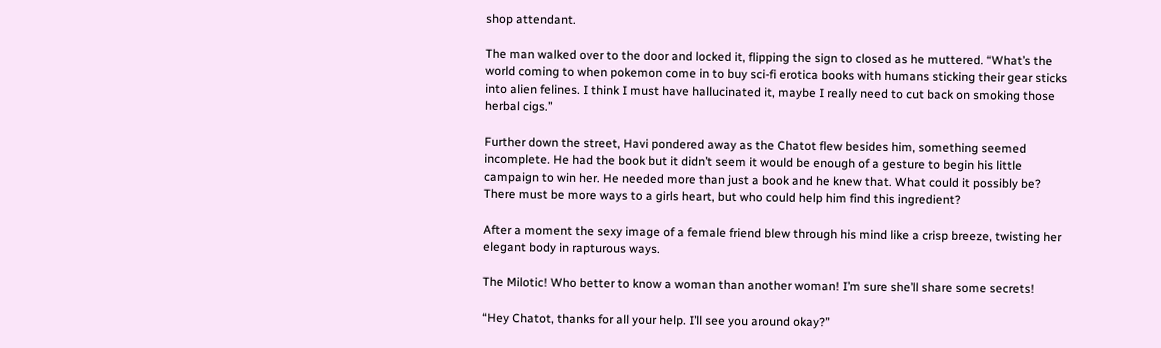shop attendant.

The man walked over to the door and locked it, flipping the sign to closed as he muttered. “What’s the world coming to when pokemon come in to buy sci-fi erotica books with humans sticking their gear sticks into alien felines. I think I must have hallucinated it, maybe I really need to cut back on smoking those herbal cigs.”

Further down the street, Havi pondered away as the Chatot flew besides him, something seemed incomplete. He had the book but it didn’t seem it would be enough of a gesture to begin his little campaign to win her. He needed more than just a book and he knew that. What could it possibly be? There must be more ways to a girls heart, but who could help him find this ingredient?

After a moment the sexy image of a female friend blew through his mind like a crisp breeze, twisting her elegant body in rapturous ways.

The Milotic! Who better to know a woman than another woman! I’m sure she’ll share some secrets!

“Hey Chatot, thanks for all your help. I’ll see you around okay?”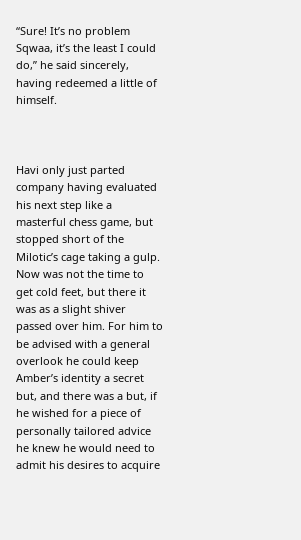“Sure! It’s no problem Sqwaa, it’s the least I could do,” he said sincerely, having redeemed a little of himself.



Havi only just parted company having evaluated his next step like a masterful chess game, but stopped short of the Milotic’s cage taking a gulp. Now was not the time to get cold feet, but there it was as a slight shiver passed over him. For him to be advised with a general overlook he could keep Amber’s identity a secret but, and there was a but, if he wished for a piece of personally tailored advice he knew he would need to admit his desires to acquire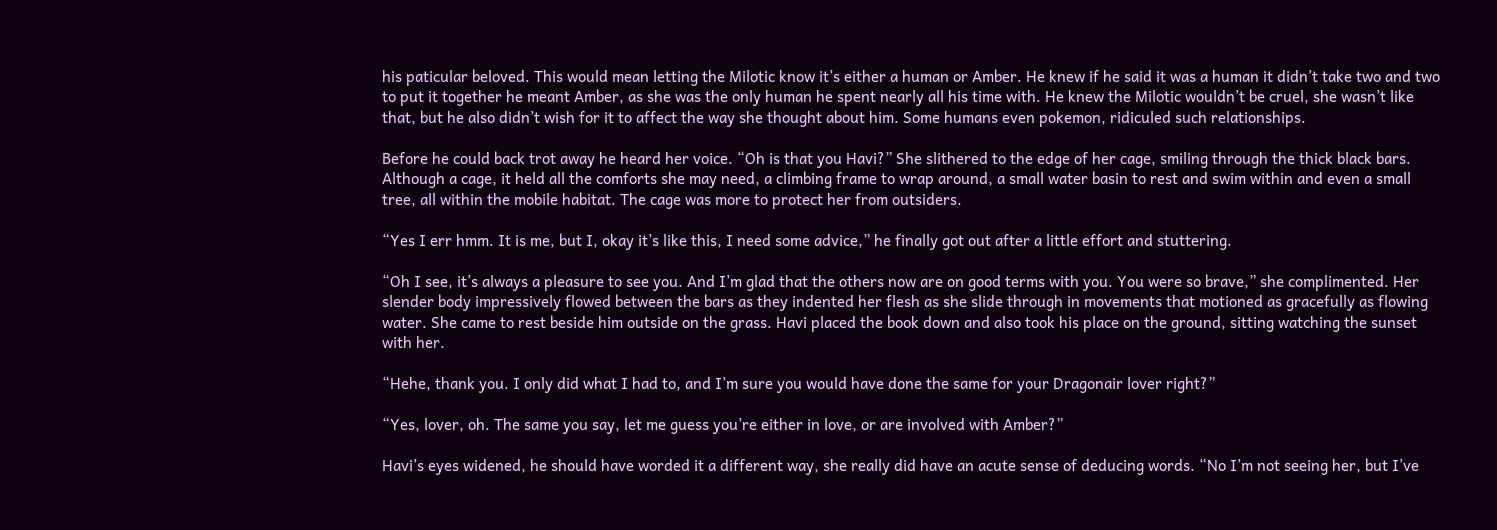his paticular beloved. This would mean letting the Milotic know it’s either a human or Amber. He knew if he said it was a human it didn’t take two and two to put it together he meant Amber, as she was the only human he spent nearly all his time with. He knew the Milotic wouldn’t be cruel, she wasn’t like that, but he also didn’t wish for it to affect the way she thought about him. Some humans even pokemon, ridiculed such relationships.

Before he could back trot away he heard her voice. “Oh is that you Havi?” She slithered to the edge of her cage, smiling through the thick black bars. Although a cage, it held all the comforts she may need, a climbing frame to wrap around, a small water basin to rest and swim within and even a small tree, all within the mobile habitat. The cage was more to protect her from outsiders.

“Yes I err hmm. It is me, but I, okay it’s like this, I need some advice,” he finally got out after a little effort and stuttering.

“Oh I see, it’s always a pleasure to see you. And I’m glad that the others now are on good terms with you. You were so brave,” she complimented. Her slender body impressively flowed between the bars as they indented her flesh as she slide through in movements that motioned as gracefully as flowing water. She came to rest beside him outside on the grass. Havi placed the book down and also took his place on the ground, sitting watching the sunset with her.

“Hehe, thank you. I only did what I had to, and I’m sure you would have done the same for your Dragonair lover right?”

“Yes, lover, oh. The same you say, let me guess you’re either in love, or are involved with Amber?”

Havi’s eyes widened, he should have worded it a different way, she really did have an acute sense of deducing words. “No I’m not seeing her, but I’ve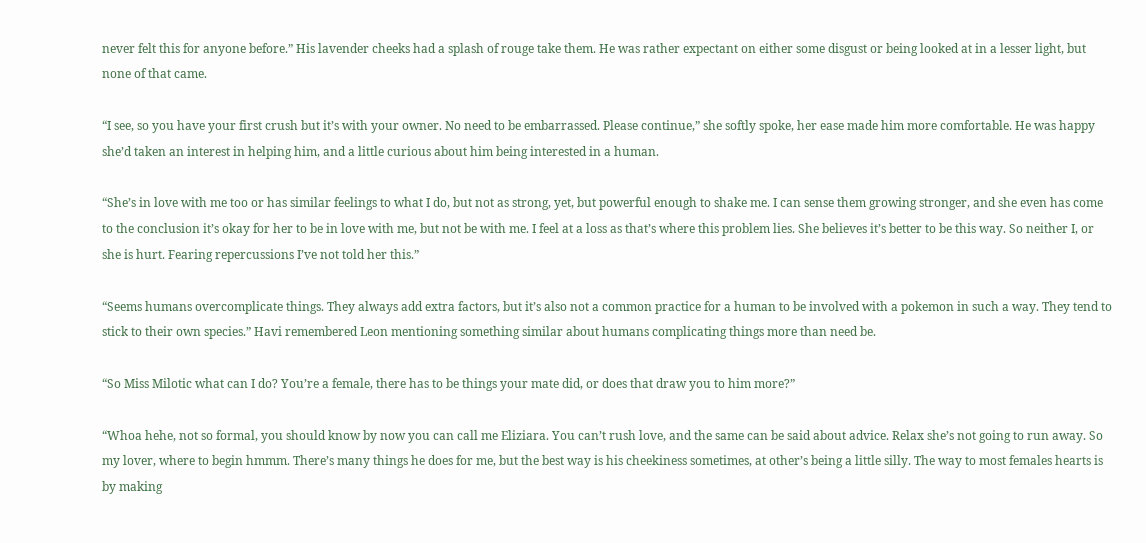never felt this for anyone before.” His lavender cheeks had a splash of rouge take them. He was rather expectant on either some disgust or being looked at in a lesser light, but none of that came.

“I see, so you have your first crush but it’s with your owner. No need to be embarrassed. Please continue,” she softly spoke, her ease made him more comfortable. He was happy she’d taken an interest in helping him, and a little curious about him being interested in a human.

“She’s in love with me too or has similar feelings to what I do, but not as strong, yet, but powerful enough to shake me. I can sense them growing stronger, and she even has come to the conclusion it’s okay for her to be in love with me, but not be with me. I feel at a loss as that’s where this problem lies. She believes it’s better to be this way. So neither I, or she is hurt. Fearing repercussions I’ve not told her this.”

“Seems humans overcomplicate things. They always add extra factors, but it’s also not a common practice for a human to be involved with a pokemon in such a way. They tend to stick to their own species.” Havi remembered Leon mentioning something similar about humans complicating things more than need be.

“So Miss Milotic what can I do? You’re a female, there has to be things your mate did, or does that draw you to him more?”

“Whoa hehe, not so formal, you should know by now you can call me Eliziara. You can’t rush love, and the same can be said about advice. Relax she’s not going to run away. So my lover, where to begin hmmm. There’s many things he does for me, but the best way is his cheekiness sometimes, at other’s being a little silly. The way to most females hearts is by making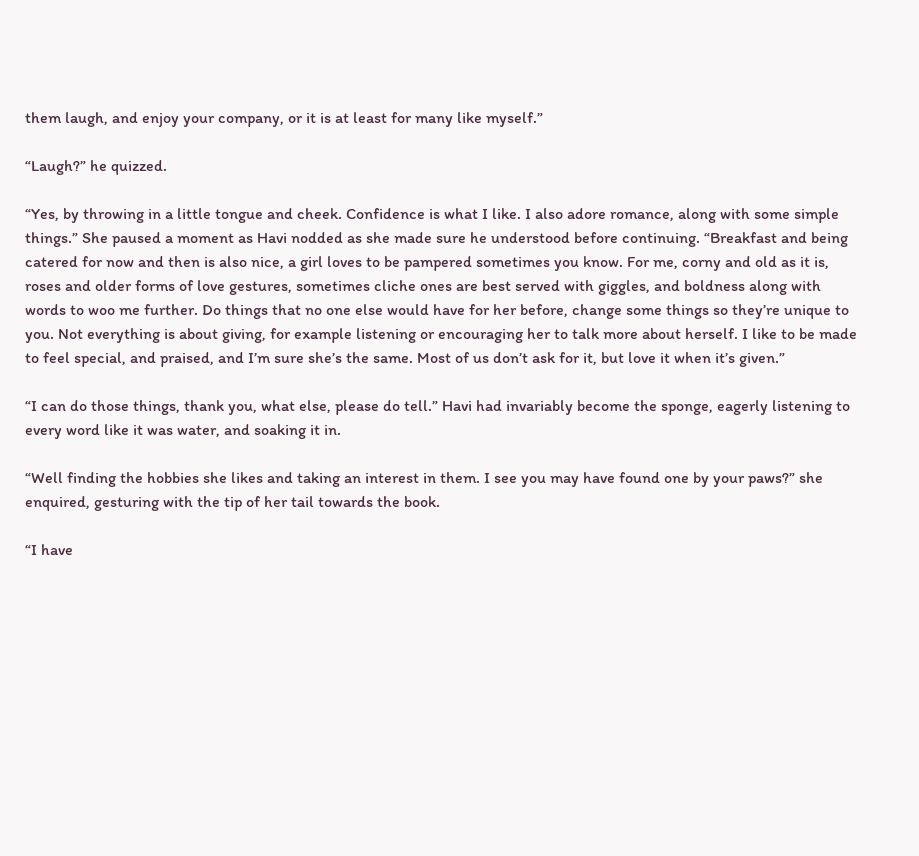them laugh, and enjoy your company, or it is at least for many like myself.”

“Laugh?” he quizzed.

“Yes, by throwing in a little tongue and cheek. Confidence is what I like. I also adore romance, along with some simple things.” She paused a moment as Havi nodded as she made sure he understood before continuing. “Breakfast and being catered for now and then is also nice, a girl loves to be pampered sometimes you know. For me, corny and old as it is, roses and older forms of love gestures, sometimes cliche ones are best served with giggles, and boldness along with words to woo me further. Do things that no one else would have for her before, change some things so they’re unique to you. Not everything is about giving, for example listening or encouraging her to talk more about herself. I like to be made to feel special, and praised, and I’m sure she’s the same. Most of us don’t ask for it, but love it when it’s given.”

“I can do those things, thank you, what else, please do tell.” Havi had invariably become the sponge, eagerly listening to every word like it was water, and soaking it in.

“Well finding the hobbies she likes and taking an interest in them. I see you may have found one by your paws?” she enquired, gesturing with the tip of her tail towards the book.

“I have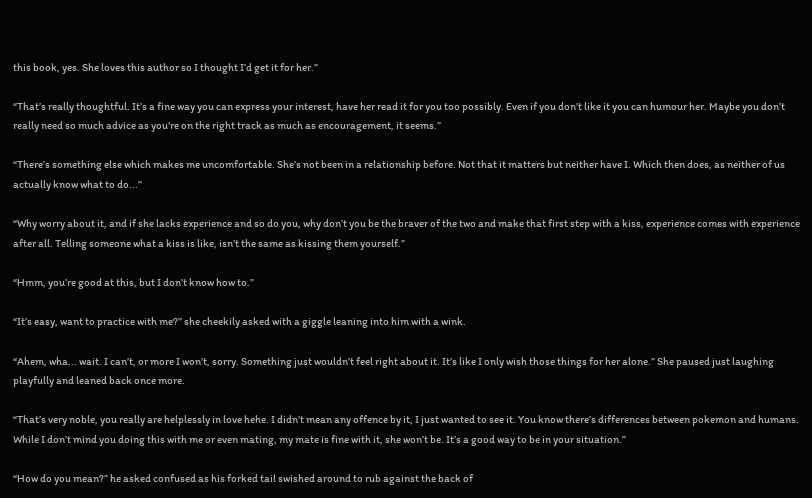this book, yes. She loves this author so I thought I’d get it for her.”

“That’s really thoughtful. It’s a fine way you can express your interest, have her read it for you too possibly. Even if you don’t like it you can humour her. Maybe you don’t really need so much advice as you’re on the right track as much as encouragement, it seems.”

“There’s something else which makes me uncomfortable. She’s not been in a relationship before. Not that it matters but neither have I. Which then does, as neither of us actually know what to do...”

“Why worry about it, and if she lacks experience and so do you, why don’t you be the braver of the two and make that first step with a kiss, experience comes with experience after all. Telling someone what a kiss is like, isn’t the same as kissing them yourself.”

“Hmm, you’re good at this, but I don’t know how to.”

“It’s easy, want to practice with me?” she cheekily asked with a giggle leaning into him with a wink.

“Ahem, wha... wait. I can’t, or more I won’t, sorry. Something just wouldn’t feel right about it. It’s like I only wish those things for her alone.” She paused just laughing playfully and leaned back once more.

“That’s very noble, you really are helplessly in love hehe. I didn’t mean any offence by it, I just wanted to see it. You know there’s differences between pokemon and humans. While I don’t mind you doing this with me or even mating, my mate is fine with it, she won’t be. It’s a good way to be in your situation.”

“How do you mean?” he asked confused as his forked tail swished around to rub against the back of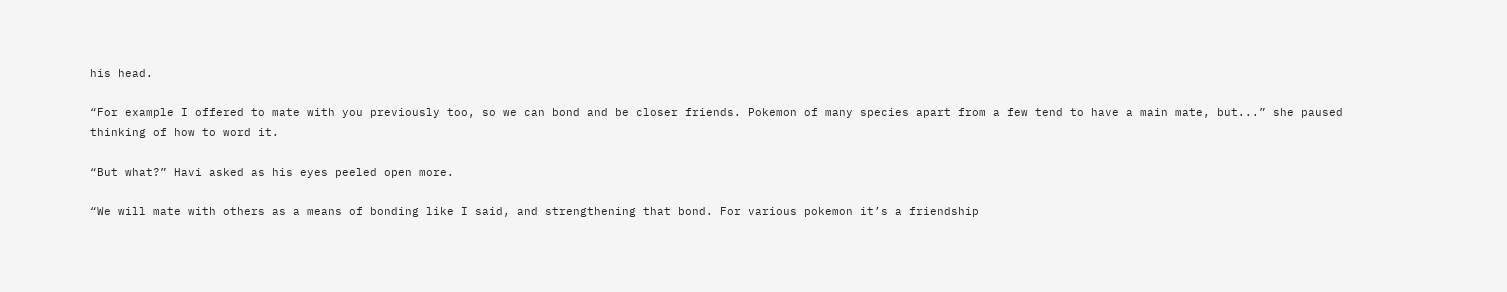his head.

“For example I offered to mate with you previously too, so we can bond and be closer friends. Pokemon of many species apart from a few tend to have a main mate, but...” she paused thinking of how to word it.

“But what?” Havi asked as his eyes peeled open more.

“We will mate with others as a means of bonding like I said, and strengthening that bond. For various pokemon it’s a friendship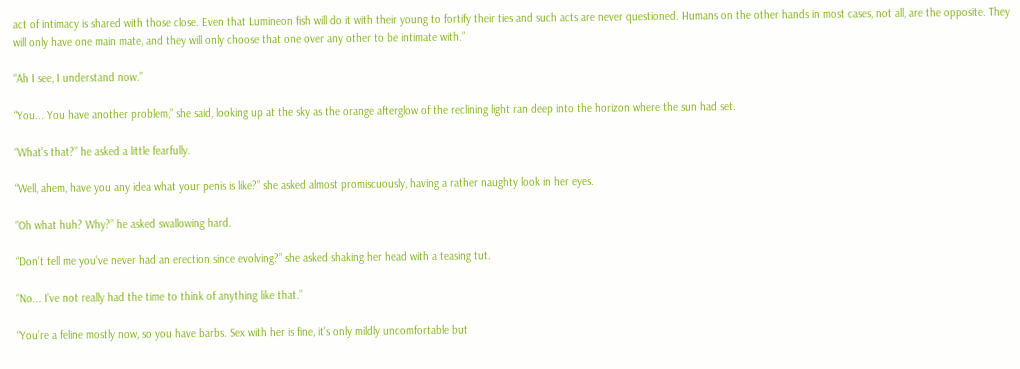act of intimacy is shared with those close. Even that Lumineon fish will do it with their young to fortify their ties and such acts are never questioned. Humans on the other hands in most cases, not all, are the opposite. They will only have one main mate, and they will only choose that one over any other to be intimate with.”

“Ah I see, I understand now.”

“You... You have another problem,” she said, looking up at the sky as the orange afterglow of the reclining light ran deep into the horizon where the sun had set.

“What’s that?” he asked a little fearfully.

“Well, ahem, have you any idea what your penis is like?” she asked almost promiscuously, having a rather naughty look in her eyes.

“Oh what huh? Why?” he asked swallowing hard.

“Don’t tell me you’ve never had an erection since evolving?” she asked shaking her head with a teasing tut.

“No... I’ve not really had the time to think of anything like that.”

“You’re a feline mostly now, so you have barbs. Sex with her is fine, it’s only mildly uncomfortable but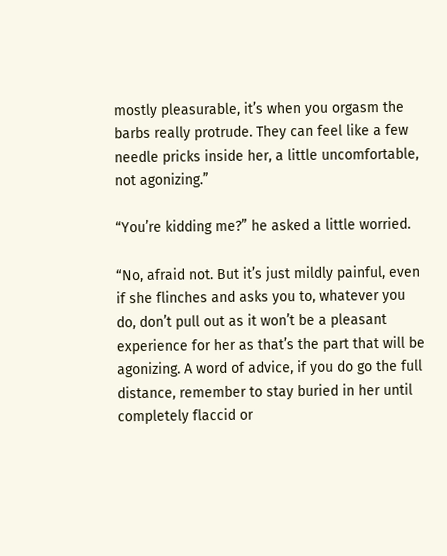mostly pleasurable, it’s when you orgasm the barbs really protrude. They can feel like a few needle pricks inside her, a little uncomfortable, not agonizing.”

“You’re kidding me?” he asked a little worried.

“No, afraid not. But it’s just mildly painful, even if she flinches and asks you to, whatever you do, don’t pull out as it won’t be a pleasant experience for her as that’s the part that will be agonizing. A word of advice, if you do go the full distance, remember to stay buried in her until completely flaccid or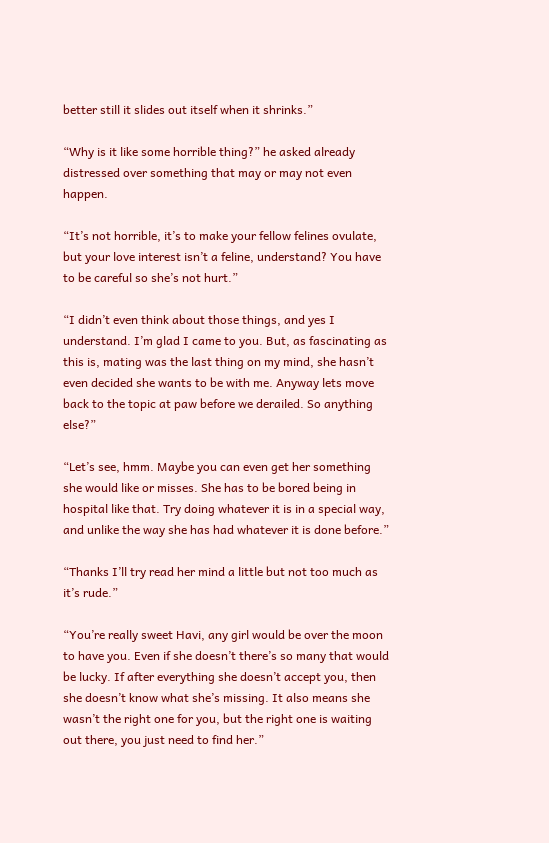better still it slides out itself when it shrinks.”

“Why is it like some horrible thing?” he asked already distressed over something that may or may not even happen.

“It’s not horrible, it’s to make your fellow felines ovulate, but your love interest isn’t a feline, understand? You have to be careful so she’s not hurt.”

“I didn’t even think about those things, and yes I understand. I’m glad I came to you. But, as fascinating as this is, mating was the last thing on my mind, she hasn’t even decided she wants to be with me. Anyway lets move back to the topic at paw before we derailed. So anything else?”

“Let’s see, hmm. Maybe you can even get her something she would like or misses. She has to be bored being in hospital like that. Try doing whatever it is in a special way, and unlike the way she has had whatever it is done before.”

“Thanks I’ll try read her mind a little but not too much as it’s rude.”

“You’re really sweet Havi, any girl would be over the moon to have you. Even if she doesn’t there’s so many that would be lucky. If after everything she doesn’t accept you, then she doesn’t know what she’s missing. It also means she wasn’t the right one for you, but the right one is waiting out there, you just need to find her.”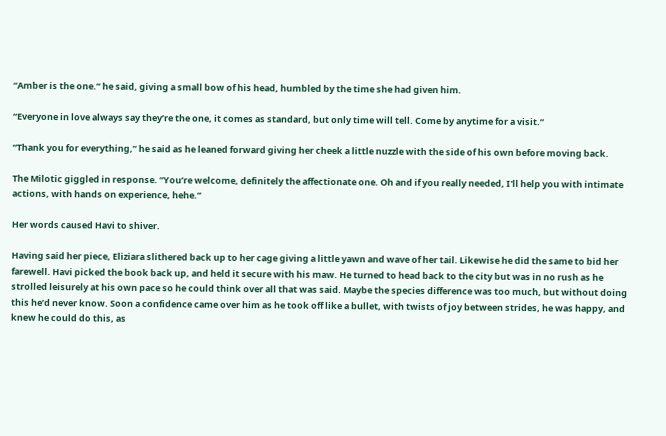“Amber is the one.” he said, giving a small bow of his head, humbled by the time she had given him.

“Everyone in love always say they’re the one, it comes as standard, but only time will tell. Come by anytime for a visit.”

“Thank you for everything,” he said as he leaned forward giving her cheek a little nuzzle with the side of his own before moving back.

The Milotic giggled in response. “You’re welcome, definitely the affectionate one. Oh and if you really needed, I'll help you with intimate actions, with hands on experience, hehe.”

Her words caused Havi to shiver.

Having said her piece, Eliziara slithered back up to her cage giving a little yawn and wave of her tail. Likewise he did the same to bid her farewell. Havi picked the book back up, and held it secure with his maw. He turned to head back to the city but was in no rush as he strolled leisurely at his own pace so he could think over all that was said. Maybe the species difference was too much, but without doing this he’d never know. Soon a confidence came over him as he took off like a bullet, with twists of joy between strides, he was happy, and knew he could do this, as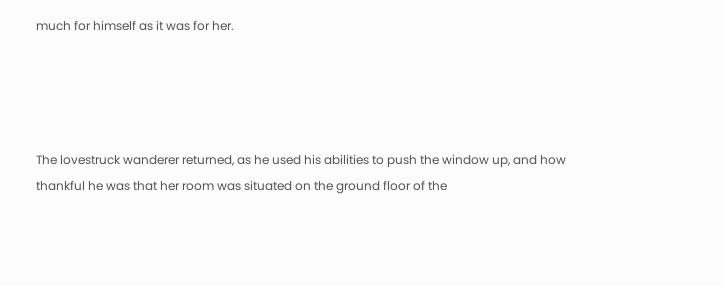much for himself as it was for her.




The lovestruck wanderer returned, as he used his abilities to push the window up, and how thankful he was that her room was situated on the ground floor of the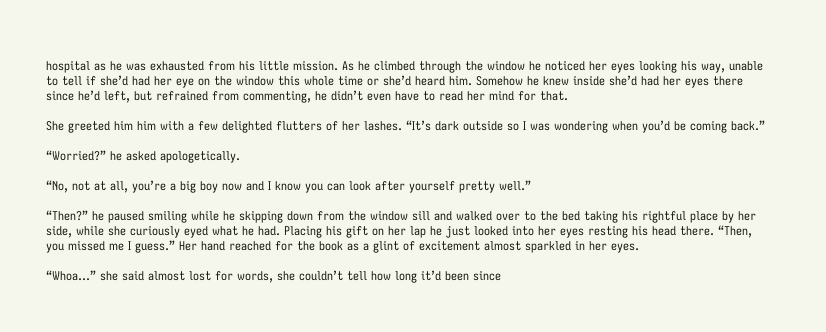hospital as he was exhausted from his little mission. As he climbed through the window he noticed her eyes looking his way, unable to tell if she’d had her eye on the window this whole time or she’d heard him. Somehow he knew inside she’d had her eyes there since he’d left, but refrained from commenting, he didn’t even have to read her mind for that.

She greeted him him with a few delighted flutters of her lashes. “It’s dark outside so I was wondering when you’d be coming back.”

“Worried?” he asked apologetically.

“No, not at all, you’re a big boy now and I know you can look after yourself pretty well.”

“Then?” he paused smiling while he skipping down from the window sill and walked over to the bed taking his rightful place by her side, while she curiously eyed what he had. Placing his gift on her lap he just looked into her eyes resting his head there. “Then, you missed me I guess.” Her hand reached for the book as a glint of excitement almost sparkled in her eyes.

“Whoa...” she said almost lost for words, she couldn’t tell how long it’d been since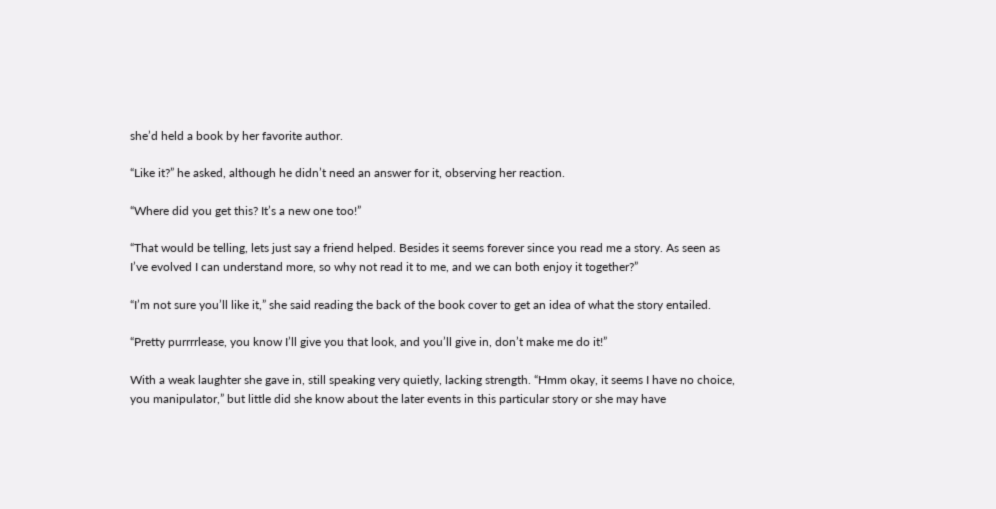she’d held a book by her favorite author.

“Like it?” he asked, although he didn’t need an answer for it, observing her reaction.

“Where did you get this? It’s a new one too!”

“That would be telling, lets just say a friend helped. Besides it seems forever since you read me a story. As seen as I’ve evolved I can understand more, so why not read it to me, and we can both enjoy it together?”

“I’m not sure you’ll like it,” she said reading the back of the book cover to get an idea of what the story entailed.

“Pretty purrrrlease, you know I’ll give you that look, and you’ll give in, don’t make me do it!”

With a weak laughter she gave in, still speaking very quietly, lacking strength. “Hmm okay, it seems I have no choice, you manipulator,” but little did she know about the later events in this particular story or she may have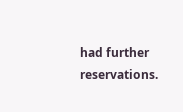had further reservations.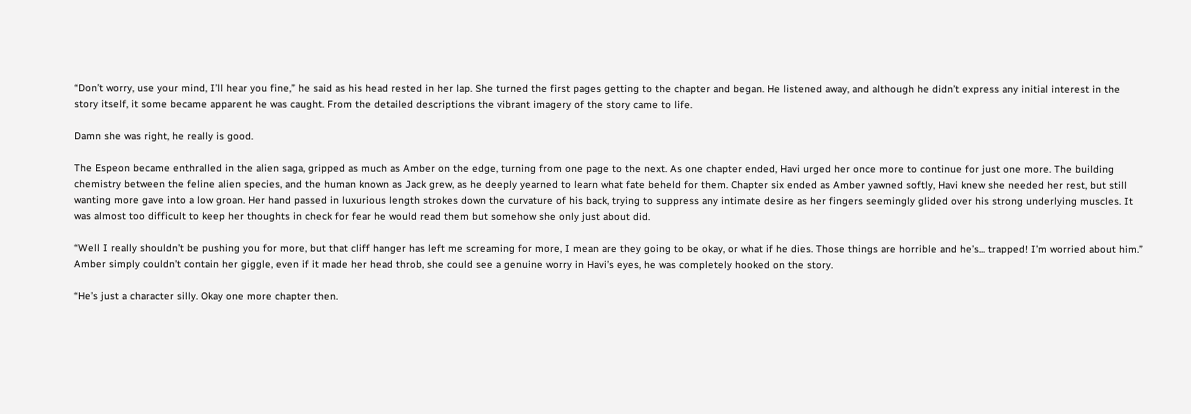“Don’t worry, use your mind, I’ll hear you fine,” he said as his head rested in her lap. She turned the first pages getting to the chapter and began. He listened away, and although he didn’t express any initial interest in the story itself, it some became apparent he was caught. From the detailed descriptions the vibrant imagery of the story came to life.

Damn she was right, he really is good.

The Espeon became enthralled in the alien saga, gripped as much as Amber on the edge, turning from one page to the next. As one chapter ended, Havi urged her once more to continue for just one more. The building chemistry between the feline alien species, and the human known as Jack grew, as he deeply yearned to learn what fate beheld for them. Chapter six ended as Amber yawned softly, Havi knew she needed her rest, but still wanting more gave into a low groan. Her hand passed in luxurious length strokes down the curvature of his back, trying to suppress any intimate desire as her fingers seemingly glided over his strong underlying muscles. It was almost too difficult to keep her thoughts in check for fear he would read them but somehow she only just about did.

“Well I really shouldn’t be pushing you for more, but that cliff hanger has left me screaming for more, I mean are they going to be okay, or what if he dies. Those things are horrible and he’s... trapped! I’m worried about him.” Amber simply couldn’t contain her giggle, even if it made her head throb, she could see a genuine worry in Havi’s eyes, he was completely hooked on the story.

“He’s just a character silly. Okay one more chapter then.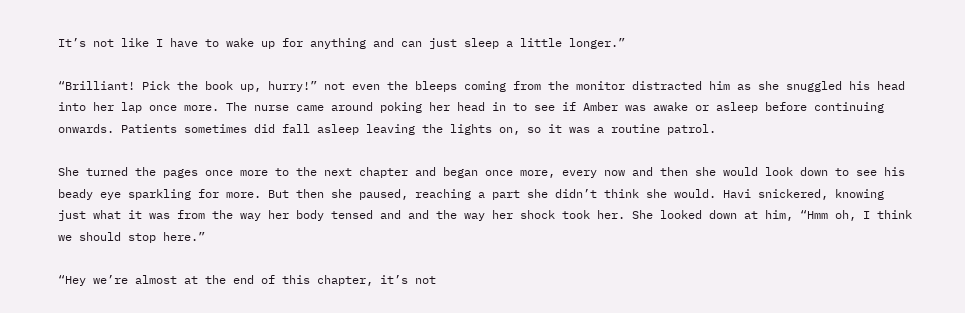It’s not like I have to wake up for anything and can just sleep a little longer.”

“Brilliant! Pick the book up, hurry!” not even the bleeps coming from the monitor distracted him as she snuggled his head into her lap once more. The nurse came around poking her head in to see if Amber was awake or asleep before continuing onwards. Patients sometimes did fall asleep leaving the lights on, so it was a routine patrol.

She turned the pages once more to the next chapter and began once more, every now and then she would look down to see his beady eye sparkling for more. But then she paused, reaching a part she didn’t think she would. Havi snickered, knowing just what it was from the way her body tensed and and the way her shock took her. She looked down at him, “Hmm oh, I think we should stop here.”

“Hey we’re almost at the end of this chapter, it’s not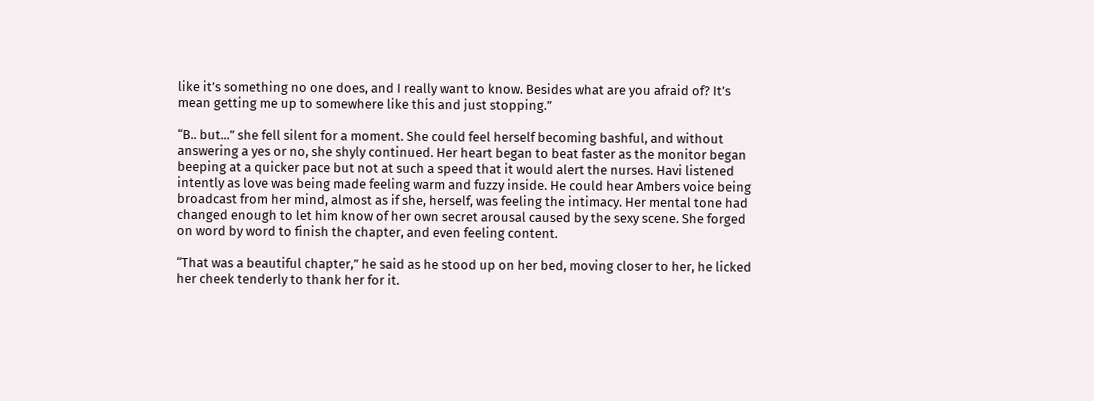like it’s something no one does, and I really want to know. Besides what are you afraid of? It’s mean getting me up to somewhere like this and just stopping.”

“B.. but...” she fell silent for a moment. She could feel herself becoming bashful, and without answering a yes or no, she shyly continued. Her heart began to beat faster as the monitor began beeping at a quicker pace but not at such a speed that it would alert the nurses. Havi listened intently as love was being made feeling warm and fuzzy inside. He could hear Ambers voice being broadcast from her mind, almost as if she, herself, was feeling the intimacy. Her mental tone had changed enough to let him know of her own secret arousal caused by the sexy scene. She forged on word by word to finish the chapter, and even feeling content.

“That was a beautiful chapter,” he said as he stood up on her bed, moving closer to her, he licked her cheek tenderly to thank her for it.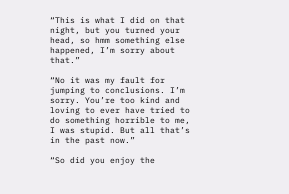“This is what I did on that night, but you turned your head, so hmm something else happened, I’m sorry about that.”

“No it was my fault for jumping to conclusions. I’m sorry. You’re too kind and loving to ever have tried to do something horrible to me, I was stupid. But all that’s in the past now.”

“So did you enjoy the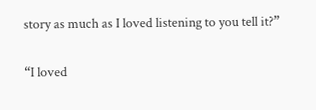story as much as I loved listening to you tell it?”

“I loved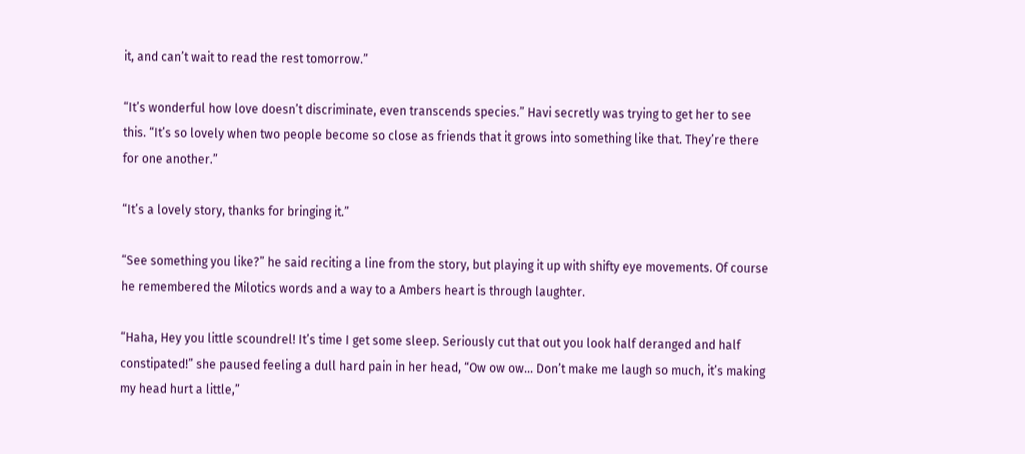it, and can’t wait to read the rest tomorrow.”

“It’s wonderful how love doesn’t discriminate, even transcends species.” Havi secretly was trying to get her to see this. “It’s so lovely when two people become so close as friends that it grows into something like that. They’re there for one another.”

“It’s a lovely story, thanks for bringing it.”

“See something you like?” he said reciting a line from the story, but playing it up with shifty eye movements. Of course he remembered the Milotics words and a way to a Ambers heart is through laughter.

“Haha, Hey you little scoundrel! It’s time I get some sleep. Seriously cut that out you look half deranged and half constipated!” she paused feeling a dull hard pain in her head, “Ow ow ow... Don’t make me laugh so much, it’s making my head hurt a little,”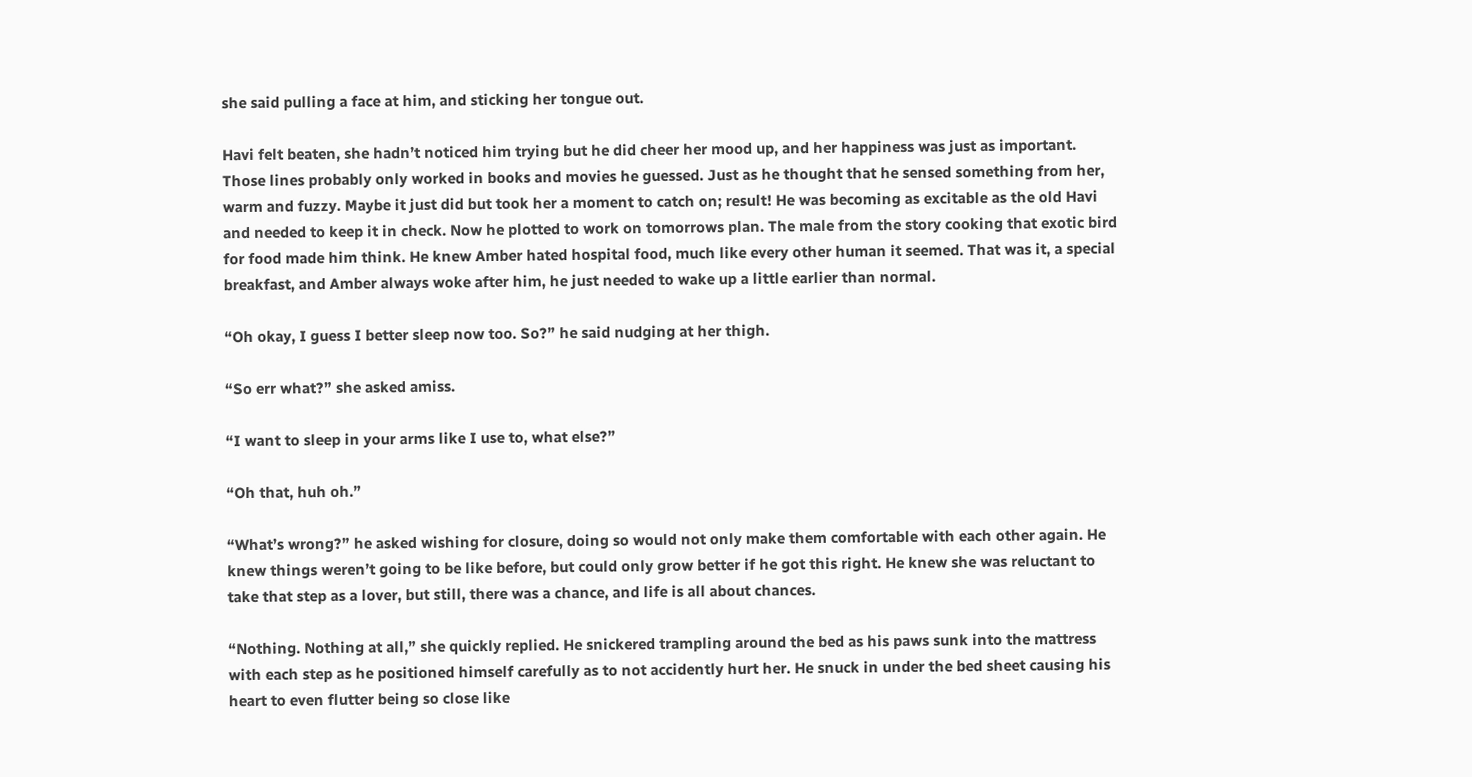she said pulling a face at him, and sticking her tongue out.

Havi felt beaten, she hadn’t noticed him trying but he did cheer her mood up, and her happiness was just as important. Those lines probably only worked in books and movies he guessed. Just as he thought that he sensed something from her, warm and fuzzy. Maybe it just did but took her a moment to catch on; result! He was becoming as excitable as the old Havi and needed to keep it in check. Now he plotted to work on tomorrows plan. The male from the story cooking that exotic bird for food made him think. He knew Amber hated hospital food, much like every other human it seemed. That was it, a special breakfast, and Amber always woke after him, he just needed to wake up a little earlier than normal.

“Oh okay, I guess I better sleep now too. So?” he said nudging at her thigh.

“So err what?” she asked amiss.

“I want to sleep in your arms like I use to, what else?”

“Oh that, huh oh.”

“What’s wrong?” he asked wishing for closure, doing so would not only make them comfortable with each other again. He knew things weren’t going to be like before, but could only grow better if he got this right. He knew she was reluctant to take that step as a lover, but still, there was a chance, and life is all about chances.

“Nothing. Nothing at all,” she quickly replied. He snickered trampling around the bed as his paws sunk into the mattress with each step as he positioned himself carefully as to not accidently hurt her. He snuck in under the bed sheet causing his heart to even flutter being so close like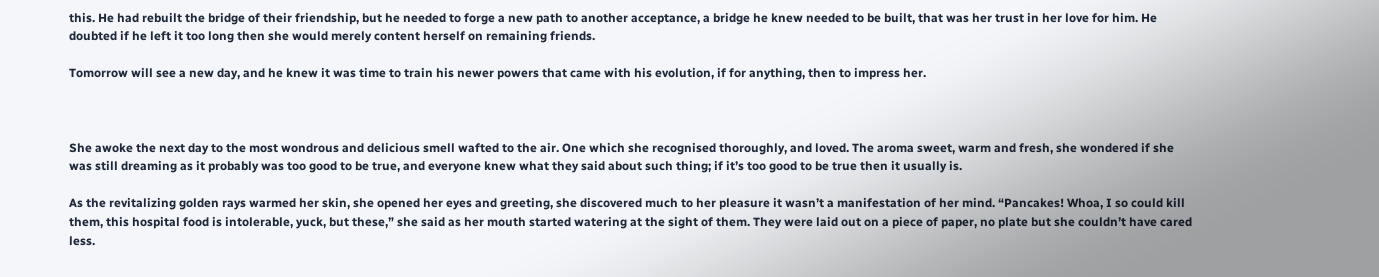this. He had rebuilt the bridge of their friendship, but he needed to forge a new path to another acceptance, a bridge he knew needed to be built, that was her trust in her love for him. He doubted if he left it too long then she would merely content herself on remaining friends.

Tomorrow will see a new day, and he knew it was time to train his newer powers that came with his evolution, if for anything, then to impress her.



She awoke the next day to the most wondrous and delicious smell wafted to the air. One which she recognised thoroughly, and loved. The aroma sweet, warm and fresh, she wondered if she was still dreaming as it probably was too good to be true, and everyone knew what they said about such thing; if it’s too good to be true then it usually is.

As the revitalizing golden rays warmed her skin, she opened her eyes and greeting, she discovered much to her pleasure it wasn’t a manifestation of her mind. “Pancakes! Whoa, I so could kill them, this hospital food is intolerable, yuck, but these,” she said as her mouth started watering at the sight of them. They were laid out on a piece of paper, no plate but she couldn’t have cared less.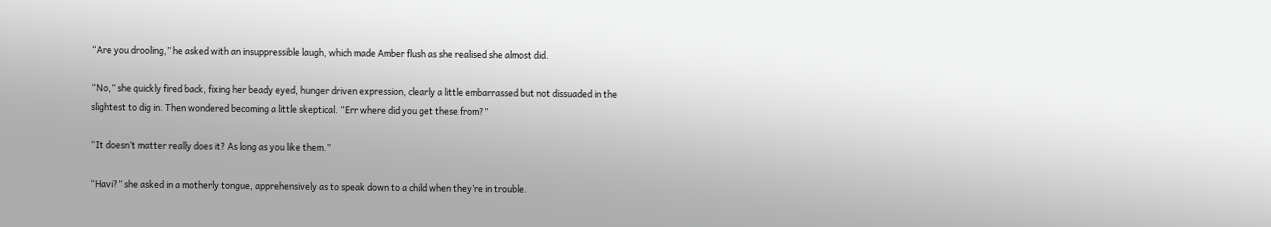“Are you drooling,” he asked with an insuppressible laugh, which made Amber flush as she realised she almost did.

“No,” she quickly fired back, fixing her beady eyed, hunger driven expression, clearly a little embarrassed but not dissuaded in the slightest to dig in. Then wondered becoming a little skeptical. “Err where did you get these from?”

“It doesn’t matter really does it? As long as you like them.”

“Havi?” she asked in a motherly tongue, apprehensively as to speak down to a child when they’re in trouble.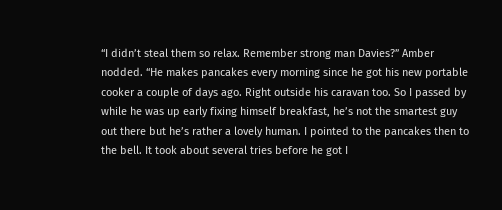“I didn’t steal them so relax. Remember strong man Davies?” Amber nodded. “He makes pancakes every morning since he got his new portable cooker a couple of days ago. Right outside his caravan too. So I passed by while he was up early fixing himself breakfast, he’s not the smartest guy out there but he’s rather a lovely human. I pointed to the pancakes then to the bell. It took about several tries before he got I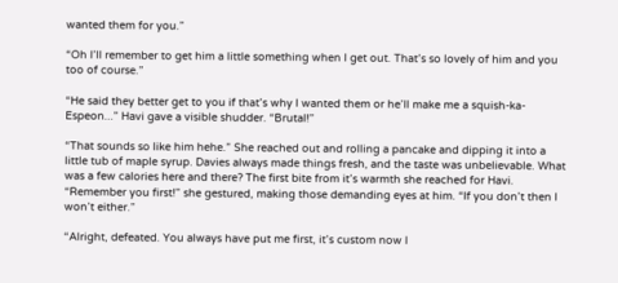wanted them for you.”

“Oh I’ll remember to get him a little something when I get out. That’s so lovely of him and you too of course.”

“He said they better get to you if that’s why I wanted them or he’ll make me a squish-ka-Espeon...” Havi gave a visible shudder. “Brutal!”

“That sounds so like him hehe.” She reached out and rolling a pancake and dipping it into a little tub of maple syrup. Davies always made things fresh, and the taste was unbelievable. What was a few calories here and there? The first bite from it’s warmth she reached for Havi. “Remember you first!” she gestured, making those demanding eyes at him. “If you don’t then I won’t either.”

“Alright, defeated. You always have put me first, it’s custom now I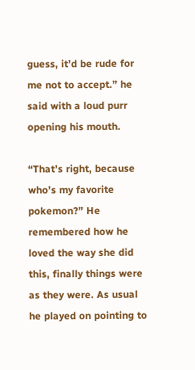guess, it’d be rude for me not to accept.” he said with a loud purr opening his mouth.

“That’s right, because who’s my favorite pokemon?” He remembered how he loved the way she did this, finally things were as they were. As usual he played on pointing to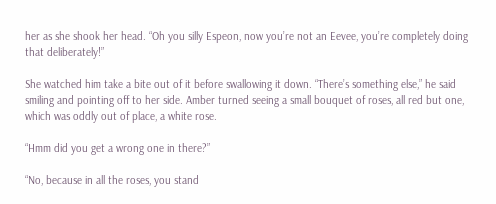her as she shook her head. “Oh you silly Espeon, now you’re not an Eevee, you’re completely doing that deliberately!”

She watched him take a bite out of it before swallowing it down. “There’s something else,” he said smiling and pointing off to her side. Amber turned seeing a small bouquet of roses, all red but one, which was oddly out of place, a white rose.

“Hmm did you get a wrong one in there?”

“No, because in all the roses, you stand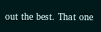out the best. That one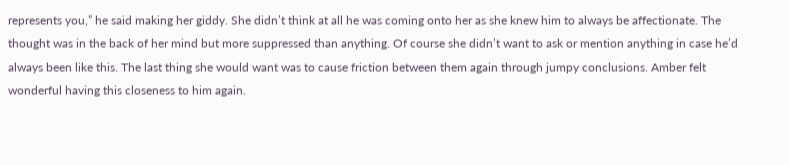represents you,” he said making her giddy. She didn’t think at all he was coming onto her as she knew him to always be affectionate. The thought was in the back of her mind but more suppressed than anything. Of course she didn’t want to ask or mention anything in case he’d always been like this. The last thing she would want was to cause friction between them again through jumpy conclusions. Amber felt wonderful having this closeness to him again.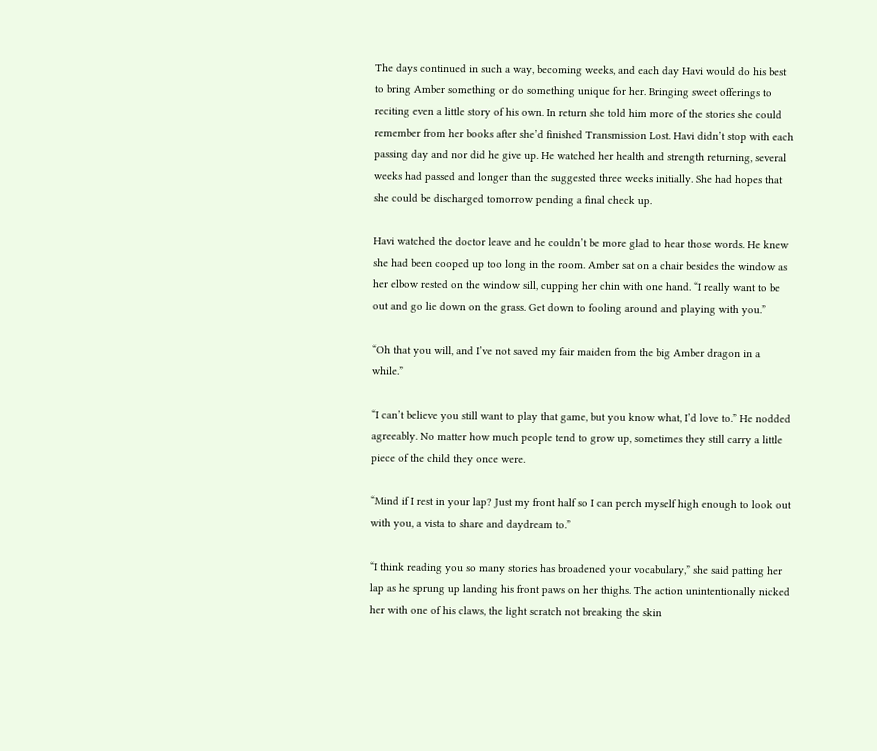The days continued in such a way, becoming weeks, and each day Havi would do his best to bring Amber something or do something unique for her. Bringing sweet offerings to reciting even a little story of his own. In return she told him more of the stories she could remember from her books after she’d finished Transmission Lost. Havi didn’t stop with each passing day and nor did he give up. He watched her health and strength returning, several weeks had passed and longer than the suggested three weeks initially. She had hopes that she could be discharged tomorrow pending a final check up.

Havi watched the doctor leave and he couldn’t be more glad to hear those words. He knew she had been cooped up too long in the room. Amber sat on a chair besides the window as her elbow rested on the window sill, cupping her chin with one hand. “I really want to be out and go lie down on the grass. Get down to fooling around and playing with you.”

“Oh that you will, and I’ve not saved my fair maiden from the big Amber dragon in a while.”

“I can’t believe you still want to play that game, but you know what, I’d love to.” He nodded agreeably. No matter how much people tend to grow up, sometimes they still carry a little piece of the child they once were.

“Mind if I rest in your lap? Just my front half so I can perch myself high enough to look out with you, a vista to share and daydream to.”

“I think reading you so many stories has broadened your vocabulary,” she said patting her lap as he sprung up landing his front paws on her thighs. The action unintentionally nicked her with one of his claws, the light scratch not breaking the skin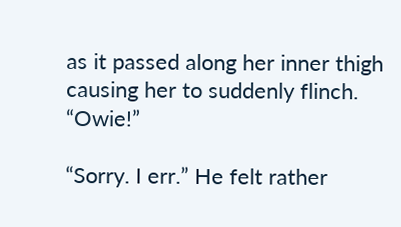as it passed along her inner thigh causing her to suddenly flinch. “Owie!”

“Sorry. I err.” He felt rather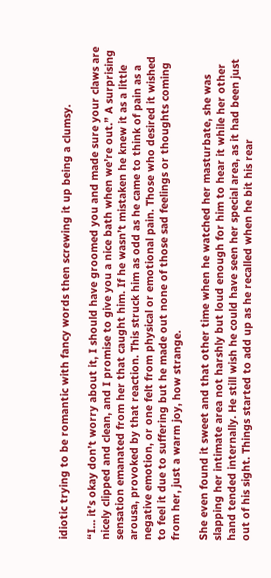idiotic trying to be romantic with fancy words then screwing it up being a clumsy.

“I... it’s okay don’t worry about it, I should have groomed you and made sure your claws are nicely clipped and clean, and I promise to give you a nice bath when we’re out.” A surprising sensation emanated from her that caught him. If he wasn’t mistaken he knew it as a little arousa, provoked by that reaction. This struck him as odd as he came to think of pain as a negative emotion, or one felt from physical or emotional pain. Those who desired it wished to feel it due to suffering but he made out none of those sad feelings or thoughts coming from her, just a warm joy, how strange.

She even found it sweet and that other time when he watched her masturbate, she was slapping her intimate area not harshly but loud enough for him to hear it while her other hand tended internally. He still wish he could have seen her special area, as it had been just out of his sight. Things started to add up as he recalled when he bit his rear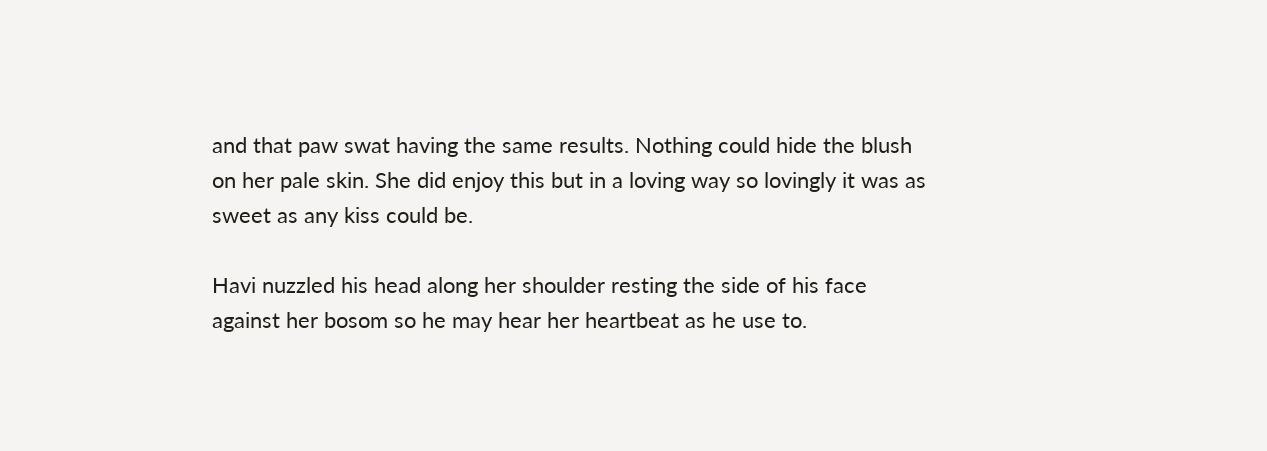and that paw swat having the same results. Nothing could hide the blush on her pale skin. She did enjoy this but in a loving way so lovingly it was as sweet as any kiss could be.

Havi nuzzled his head along her shoulder resting the side of his face against her bosom so he may hear her heartbeat as he use to.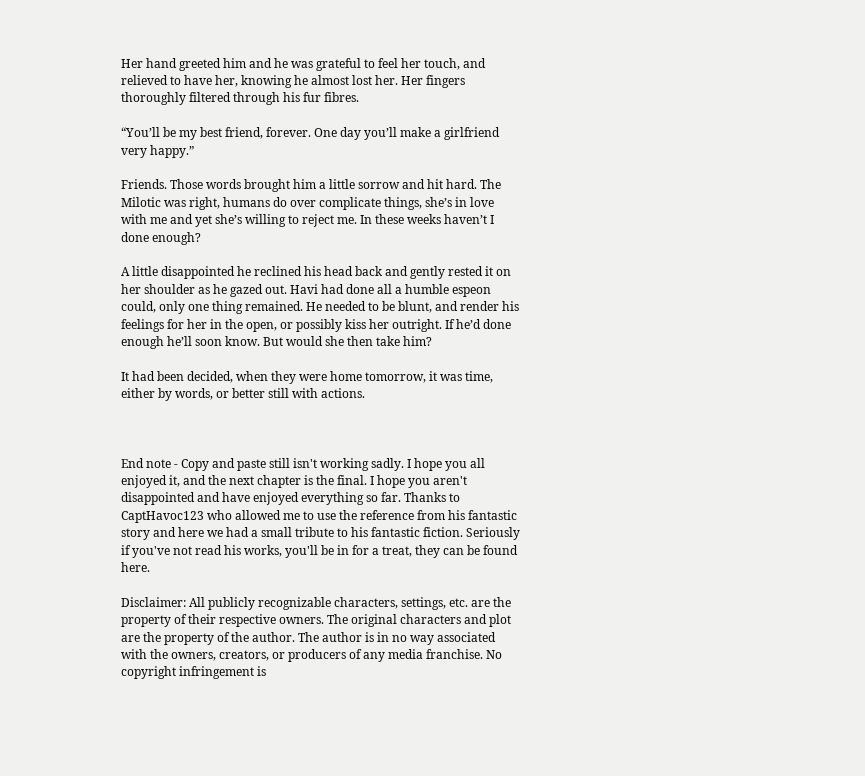Her hand greeted him and he was grateful to feel her touch, and relieved to have her, knowing he almost lost her. Her fingers thoroughly filtered through his fur fibres.

“You’ll be my best friend, forever. One day you’ll make a girlfriend very happy.”

Friends. Those words brought him a little sorrow and hit hard. The Milotic was right, humans do over complicate things, she’s in love with me and yet she’s willing to reject me. In these weeks haven’t I done enough?

A little disappointed he reclined his head back and gently rested it on her shoulder as he gazed out. Havi had done all a humble espeon could, only one thing remained. He needed to be blunt, and render his feelings for her in the open, or possibly kiss her outright. If he’d done enough he’ll soon know. But would she then take him?

It had been decided, when they were home tomorrow, it was time, either by words, or better still with actions.



End note - Copy and paste still isn't working sadly. I hope you all enjoyed it, and the next chapter is the final. I hope you aren't disappointed and have enjoyed everything so far. Thanks to CaptHavoc123 who allowed me to use the reference from his fantastic story and here we had a small tribute to his fantastic fiction. Seriously if you've not read his works, you'll be in for a treat, they can be found here.

Disclaimer: All publicly recognizable characters, settings, etc. are the property of their respective owners. The original characters and plot are the property of the author. The author is in no way associated with the owners, creators, or producers of any media franchise. No copyright infringement is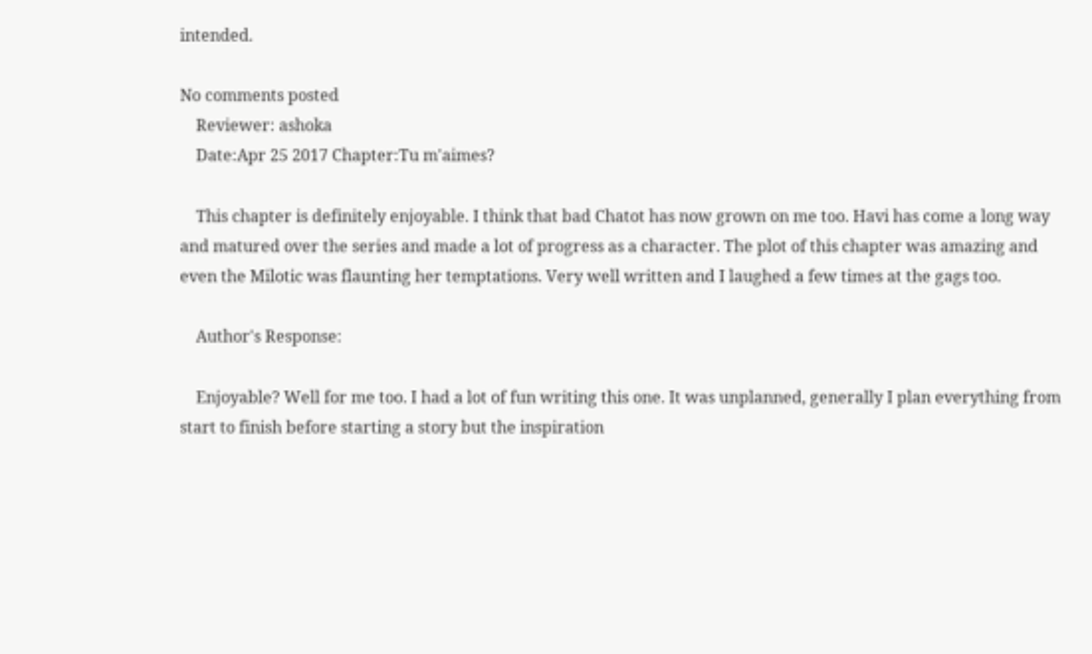intended.

No comments posted
    Reviewer: ashoka
    Date:Apr 25 2017 Chapter:Tu m'aimes?

    This chapter is definitely enjoyable. I think that bad Chatot has now grown on me too. Havi has come a long way and matured over the series and made a lot of progress as a character. The plot of this chapter was amazing and even the Milotic was flaunting her temptations. Very well written and I laughed a few times at the gags too.

    Author's Response:

    Enjoyable? Well for me too. I had a lot of fun writing this one. It was unplanned, generally I plan everything from start to finish before starting a story but the inspiration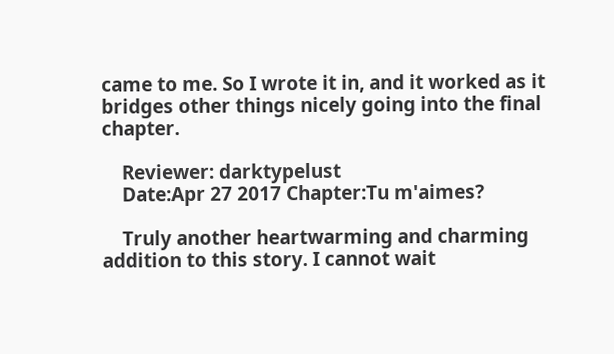came to me. So I wrote it in, and it worked as it bridges other things nicely going into the final chapter.

    Reviewer: darktypelust
    Date:Apr 27 2017 Chapter:Tu m'aimes?

    Truly another heartwarming and charming addition to this story. I cannot wait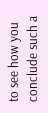to see how you conclude such a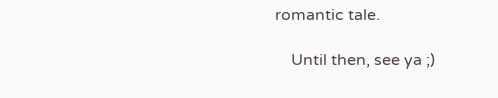romantic tale.

    Until then, see ya ;)